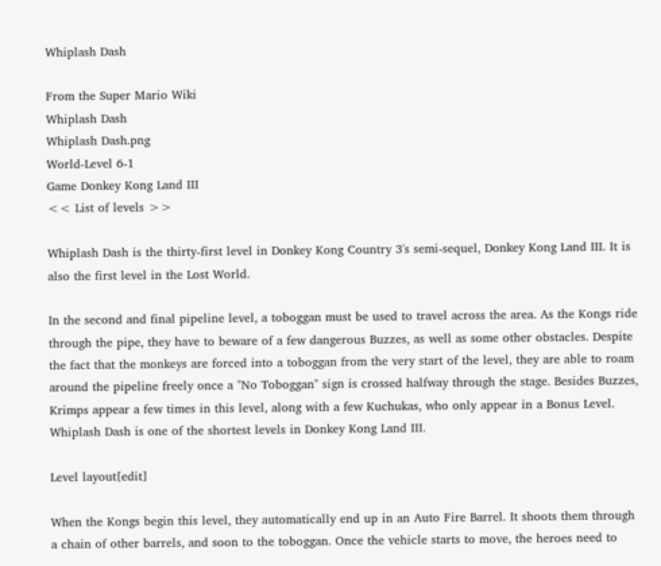Whiplash Dash

From the Super Mario Wiki
Whiplash Dash
Whiplash Dash.png
World-Level 6-1
Game Donkey Kong Land III
<< List of levels >>

Whiplash Dash is the thirty-first level in Donkey Kong Country 3's semi-sequel, Donkey Kong Land III. It is also the first level in the Lost World.

In the second and final pipeline level, a toboggan must be used to travel across the area. As the Kongs ride through the pipe, they have to beware of a few dangerous Buzzes, as well as some other obstacles. Despite the fact that the monkeys are forced into a toboggan from the very start of the level, they are able to roam around the pipeline freely once a "No Toboggan" sign is crossed halfway through the stage. Besides Buzzes, Krimps appear a few times in this level, along with a few Kuchukas, who only appear in a Bonus Level. Whiplash Dash is one of the shortest levels in Donkey Kong Land III.

Level layout[edit]

When the Kongs begin this level, they automatically end up in an Auto Fire Barrel. It shoots them through a chain of other barrels, and soon to the toboggan. Once the vehicle starts to move, the heroes need to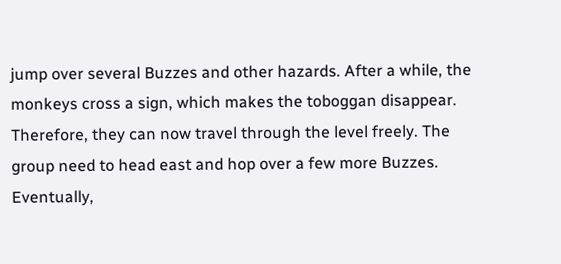jump over several Buzzes and other hazards. After a while, the monkeys cross a sign, which makes the toboggan disappear. Therefore, they can now travel through the level freely. The group need to head east and hop over a few more Buzzes. Eventually,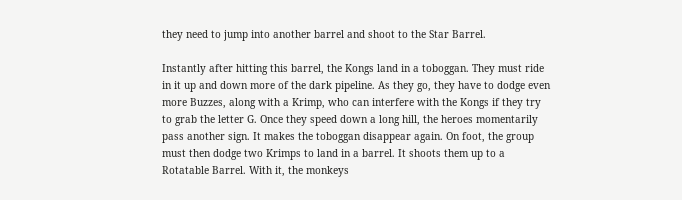they need to jump into another barrel and shoot to the Star Barrel.

Instantly after hitting this barrel, the Kongs land in a toboggan. They must ride in it up and down more of the dark pipeline. As they go, they have to dodge even more Buzzes, along with a Krimp, who can interfere with the Kongs if they try to grab the letter G. Once they speed down a long hill, the heroes momentarily pass another sign. It makes the toboggan disappear again. On foot, the group must then dodge two Krimps to land in a barrel. It shoots them up to a Rotatable Barrel. With it, the monkeys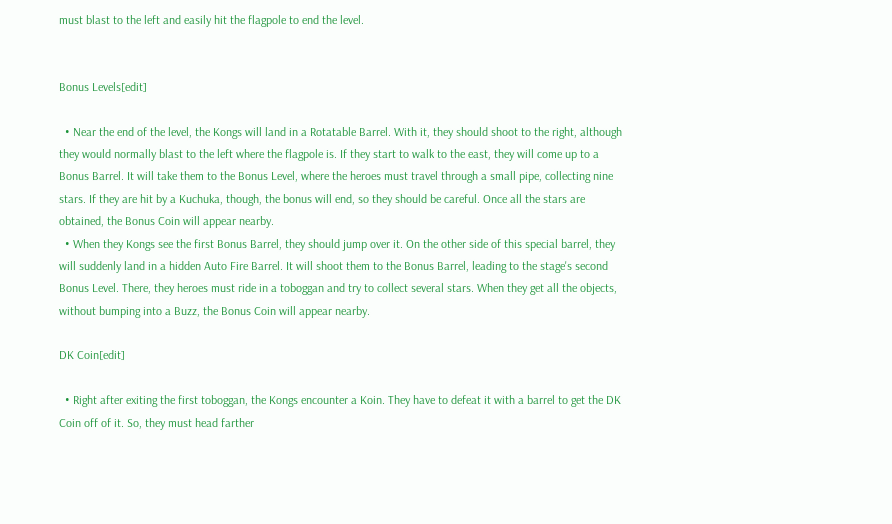must blast to the left and easily hit the flagpole to end the level.


Bonus Levels[edit]

  • Near the end of the level, the Kongs will land in a Rotatable Barrel. With it, they should shoot to the right, although they would normally blast to the left where the flagpole is. If they start to walk to the east, they will come up to a Bonus Barrel. It will take them to the Bonus Level, where the heroes must travel through a small pipe, collecting nine stars. If they are hit by a Kuchuka, though, the bonus will end, so they should be careful. Once all the stars are obtained, the Bonus Coin will appear nearby.
  • When they Kongs see the first Bonus Barrel, they should jump over it. On the other side of this special barrel, they will suddenly land in a hidden Auto Fire Barrel. It will shoot them to the Bonus Barrel, leading to the stage's second Bonus Level. There, they heroes must ride in a toboggan and try to collect several stars. When they get all the objects, without bumping into a Buzz, the Bonus Coin will appear nearby.

DK Coin[edit]

  • Right after exiting the first toboggan, the Kongs encounter a Koin. They have to defeat it with a barrel to get the DK Coin off of it. So, they must head farther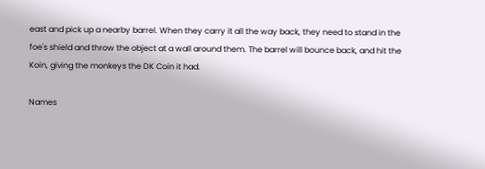east and pick up a nearby barrel. When they carry it all the way back, they need to stand in the foe's shield and throw the object at a wall around them. The barrel will bounce back, and hit the Koin, giving the monkeys the DK Coin it had.

Names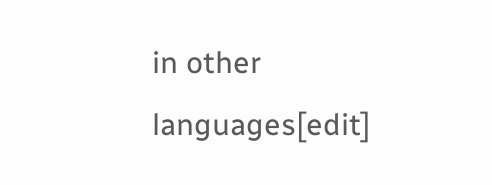in other languages[edit]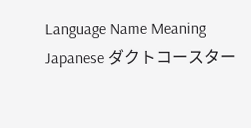Language Name Meaning
Japanese ダクトコースター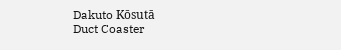Dakuto Kōsutā
Duct Coaster